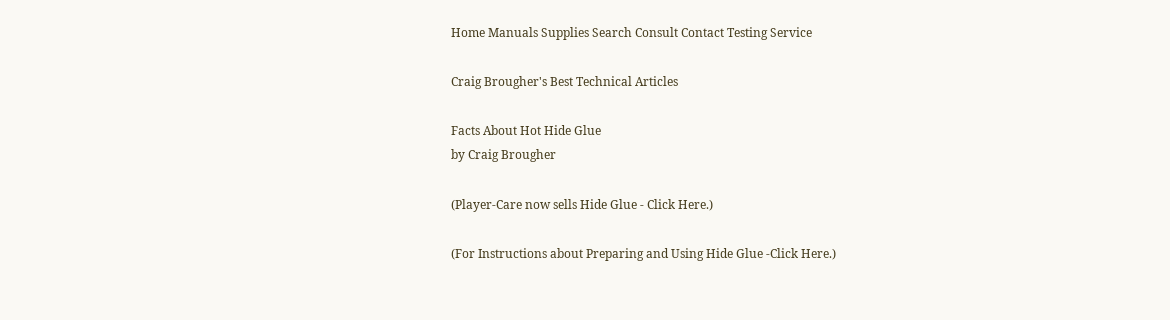Home Manuals Supplies Search Consult Contact Testing Service

Craig Brougher's Best Technical Articles

Facts About Hot Hide Glue
by Craig Brougher

(Player-Care now sells Hide Glue - Click Here.)

(For Instructions about Preparing and Using Hide Glue -Click Here.)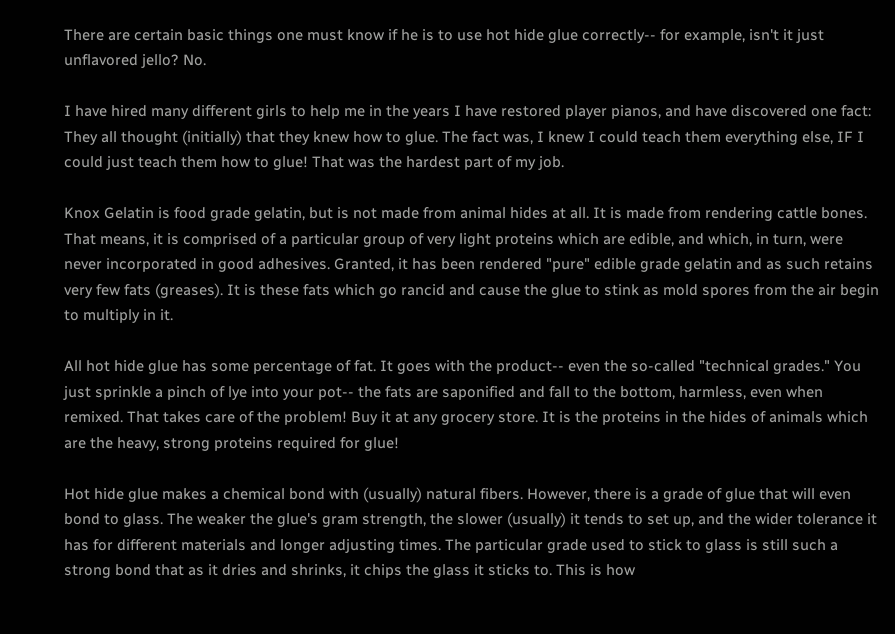There are certain basic things one must know if he is to use hot hide glue correctly-- for example, isn't it just unflavored jello? No.

I have hired many different girls to help me in the years I have restored player pianos, and have discovered one fact: They all thought (initially) that they knew how to glue. The fact was, I knew I could teach them everything else, IF I could just teach them how to glue! That was the hardest part of my job.

Knox Gelatin is food grade gelatin, but is not made from animal hides at all. It is made from rendering cattle bones. That means, it is comprised of a particular group of very light proteins which are edible, and which, in turn, were never incorporated in good adhesives. Granted, it has been rendered "pure" edible grade gelatin and as such retains very few fats (greases). It is these fats which go rancid and cause the glue to stink as mold spores from the air begin to multiply in it.

All hot hide glue has some percentage of fat. It goes with the product-- even the so-called "technical grades." You just sprinkle a pinch of lye into your pot-- the fats are saponified and fall to the bottom, harmless, even when remixed. That takes care of the problem! Buy it at any grocery store. It is the proteins in the hides of animals which are the heavy, strong proteins required for glue!

Hot hide glue makes a chemical bond with (usually) natural fibers. However, there is a grade of glue that will even bond to glass. The weaker the glue's gram strength, the slower (usually) it tends to set up, and the wider tolerance it has for different materials and longer adjusting times. The particular grade used to stick to glass is still such a strong bond that as it dries and shrinks, it chips the glass it sticks to. This is how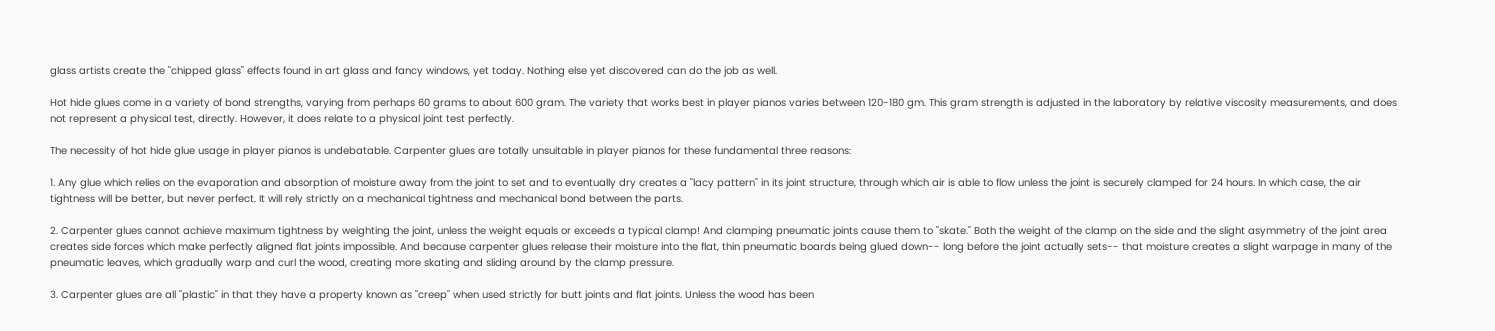glass artists create the "chipped glass" effects found in art glass and fancy windows, yet today. Nothing else yet discovered can do the job as well.

Hot hide glues come in a variety of bond strengths, varying from perhaps 60 grams to about 600 gram. The variety that works best in player pianos varies between 120-180 gm. This gram strength is adjusted in the laboratory by relative viscosity measurements, and does not represent a physical test, directly. However, it does relate to a physical joint test perfectly.

The necessity of hot hide glue usage in player pianos is undebatable. Carpenter glues are totally unsuitable in player pianos for these fundamental three reasons:

1. Any glue which relies on the evaporation and absorption of moisture away from the joint to set and to eventually dry creates a "lacy pattern" in its joint structure, through which air is able to flow unless the joint is securely clamped for 24 hours. In which case, the air tightness will be better, but never perfect. It will rely strictly on a mechanical tightness and mechanical bond between the parts.

2. Carpenter glues cannot achieve maximum tightness by weighting the joint, unless the weight equals or exceeds a typical clamp! And clamping pneumatic joints cause them to "skate." Both the weight of the clamp on the side and the slight asymmetry of the joint area creates side forces which make perfectly aligned flat joints impossible. And because carpenter glues release their moisture into the flat, thin pneumatic boards being glued down-- long before the joint actually sets-- that moisture creates a slight warpage in many of the pneumatic leaves, which gradually warp and curl the wood, creating more skating and sliding around by the clamp pressure.

3. Carpenter glues are all "plastic" in that they have a property known as "creep" when used strictly for butt joints and flat joints. Unless the wood has been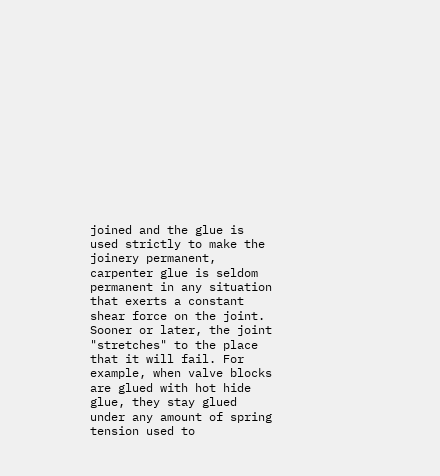joined and the glue is used strictly to make the joinery permanent, carpenter glue is seldom permanent in any situation that exerts a constant shear force on the joint. Sooner or later, the joint "stretches" to the place that it will fail. For example, when valve blocks are glued with hot hide glue, they stay glued under any amount of spring tension used to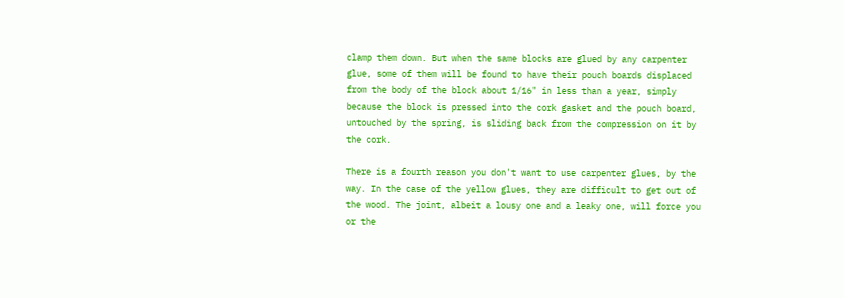clamp them down. But when the same blocks are glued by any carpenter glue, some of them will be found to have their pouch boards displaced from the body of the block about 1/16" in less than a year, simply because the block is pressed into the cork gasket and the pouch board, untouched by the spring, is sliding back from the compression on it by the cork.

There is a fourth reason you don't want to use carpenter glues, by the way. In the case of the yellow glues, they are difficult to get out of the wood. The joint, albeit a lousy one and a leaky one, will force you or the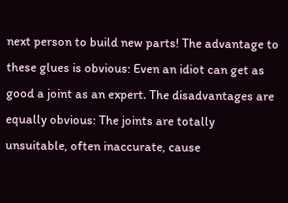next person to build new parts! The advantage to these glues is obvious: Even an idiot can get as good a joint as an expert. The disadvantages are equally obvious: The joints are totally unsuitable, often inaccurate, cause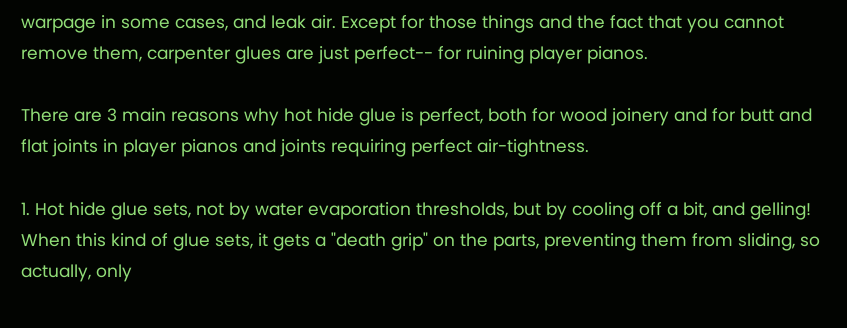warpage in some cases, and leak air. Except for those things and the fact that you cannot remove them, carpenter glues are just perfect-- for ruining player pianos.

There are 3 main reasons why hot hide glue is perfect, both for wood joinery and for butt and flat joints in player pianos and joints requiring perfect air-tightness.

1. Hot hide glue sets, not by water evaporation thresholds, but by cooling off a bit, and gelling! When this kind of glue sets, it gets a "death grip" on the parts, preventing them from sliding, so actually, only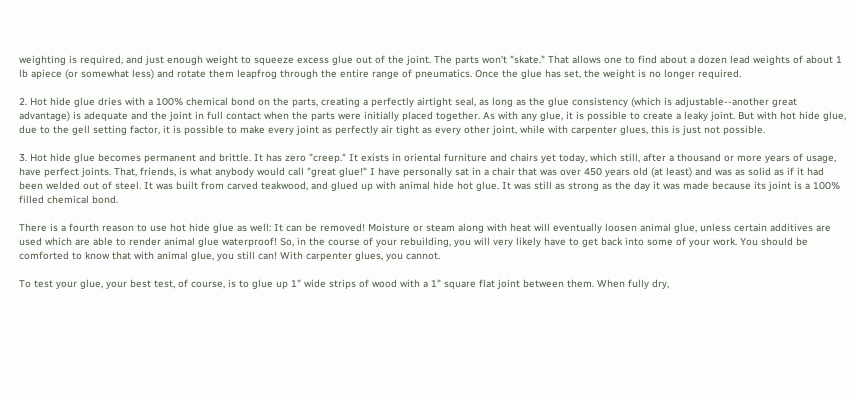weighting is required, and just enough weight to squeeze excess glue out of the joint. The parts won't "skate." That allows one to find about a dozen lead weights of about 1 lb apiece (or somewhat less) and rotate them leapfrog through the entire range of pneumatics. Once the glue has set, the weight is no longer required.

2. Hot hide glue dries with a 100% chemical bond on the parts, creating a perfectly airtight seal, as long as the glue consistency (which is adjustable--another great advantage) is adequate and the joint in full contact when the parts were initially placed together. As with any glue, it is possible to create a leaky joint. But with hot hide glue, due to the gell setting factor, it is possible to make every joint as perfectly air tight as every other joint, while with carpenter glues, this is just not possible.

3. Hot hide glue becomes permanent and brittle. It has zero "creep." It exists in oriental furniture and chairs yet today, which still, after a thousand or more years of usage, have perfect joints. That, friends, is what anybody would call "great glue!" I have personally sat in a chair that was over 450 years old (at least) and was as solid as if it had been welded out of steel. It was built from carved teakwood, and glued up with animal hide hot glue. It was still as strong as the day it was made because its joint is a 100% filled chemical bond.

There is a fourth reason to use hot hide glue as well: It can be removed! Moisture or steam along with heat will eventually loosen animal glue, unless certain additives are used which are able to render animal glue waterproof! So, in the course of your rebuilding, you will very likely have to get back into some of your work. You should be comforted to know that with animal glue, you still can! With carpenter glues, you cannot.

To test your glue, your best test, of course, is to glue up 1" wide strips of wood with a 1" square flat joint between them. When fully dry,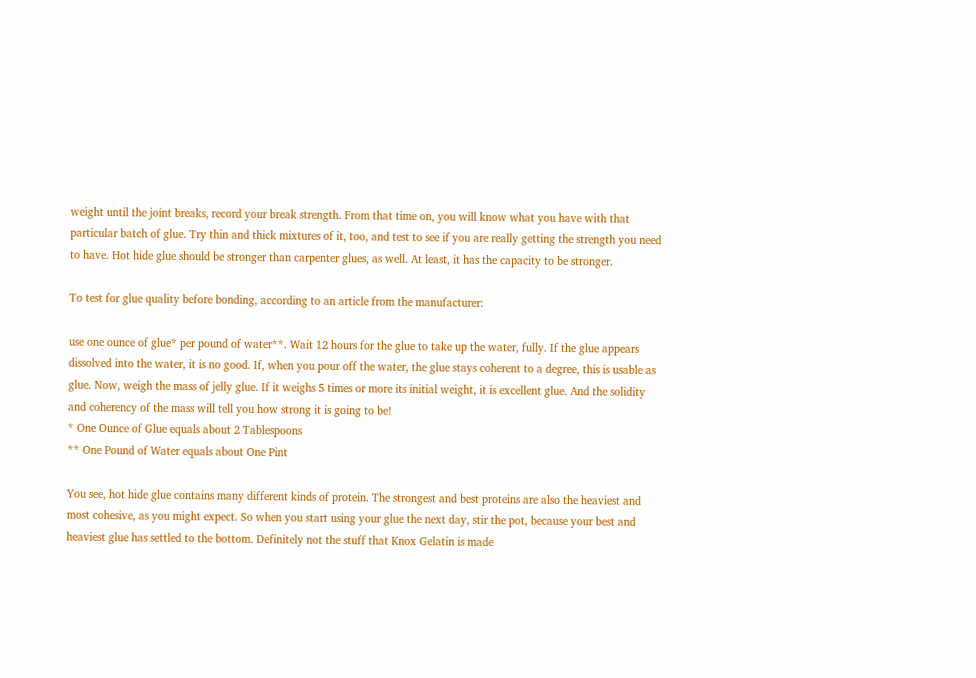weight until the joint breaks, record your break strength. From that time on, you will know what you have with that particular batch of glue. Try thin and thick mixtures of it, too, and test to see if you are really getting the strength you need to have. Hot hide glue should be stronger than carpenter glues, as well. At least, it has the capacity to be stronger.

To test for glue quality before bonding, according to an article from the manufacturer:

use one ounce of glue* per pound of water**. Wait 12 hours for the glue to take up the water, fully. If the glue appears dissolved into the water, it is no good. If, when you pour off the water, the glue stays coherent to a degree, this is usable as glue. Now, weigh the mass of jelly glue. If it weighs 5 times or more its initial weight, it is excellent glue. And the solidity and coherency of the mass will tell you how strong it is going to be!
* One Ounce of Glue equals about 2 Tablespoons
** One Pound of Water equals about One Pint

You see, hot hide glue contains many different kinds of protein. The strongest and best proteins are also the heaviest and most cohesive, as you might expect. So when you start using your glue the next day, stir the pot, because your best and heaviest glue has settled to the bottom. Definitely not the stuff that Knox Gelatin is made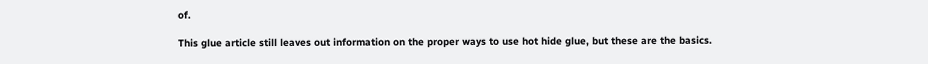of.

This glue article still leaves out information on the proper ways to use hot hide glue, but these are the basics.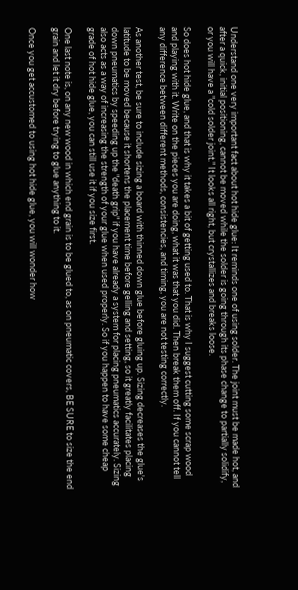Understand one very important fact about hot hide glue: It reminds one of using solder. The joint must be made hot, and after a quick, initial positioning, cannot be moved while the solder is going through its phase change to partially solidify, or you will have a "cold solder joint." It looks all right, but crystallizes and breaks loose.

So does hot hide glue, and that is why it takes a bit of getting used to. That is why I suggest cutting some scrap wood and playing with it. Write on the pieces you are doing, what it was that you did. Then break them off. If you cannot tell any difference between different methods, consistencies, and timing, you are not testing correctly.

As another test, be sure to include sizing a board with thinned down glue before gluing up. Sizing decreases the glue's latitude to be moved because it shortens the placement time before gelling and setting, so it greatly facilitates placing down pneumatics by speeding up the "death grip" if you have already a system for placing pneumatics accurately. Sizing also acts as a way of increasing the strength of your glue when used properly. So if you happen to have some cheap grade of hot hide glue, you can still use it if you size first.

One last note is, on any new wood in which end grain is to be glued to, as on pneumatic covers, BE SURE to size the end grain and let it dry before trying to glue anything to it.

Once you get accustomed to using hot hide glue, you will wonder how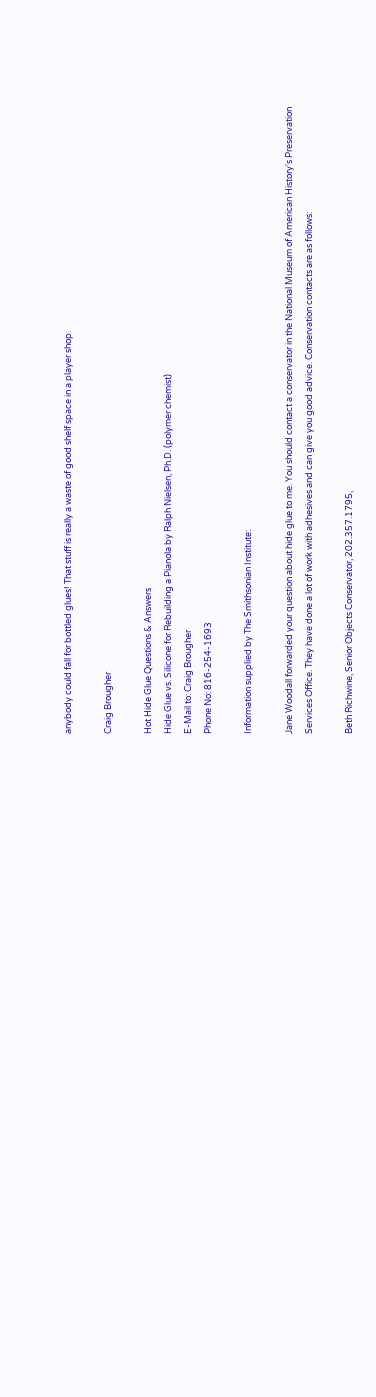anybody could fall for bottled glues! That stuff is really a waste of good shelf space in a player shop.

Craig Brougher

Hot Hide Glue Questions & Answers
Hide Glue vs. Silicone for Rebuilding a Pianola by Ralph Nielsen, Ph.D. (polymer chemist)
E-Mail to: Craig Brougher
Phone No: 816-254-1693

Information supplied by The Smithsonian Institute:

Jane Woodall forwarded your question about hide glue to me. You should contact a conservator in the National Museum of American History's Preservation Services Office. They have done a lot of work with adhesives and can give you good advice. Conservation contacts are as follows:

Beth Richwine, Senior Objects Conservator, 202.357.1795,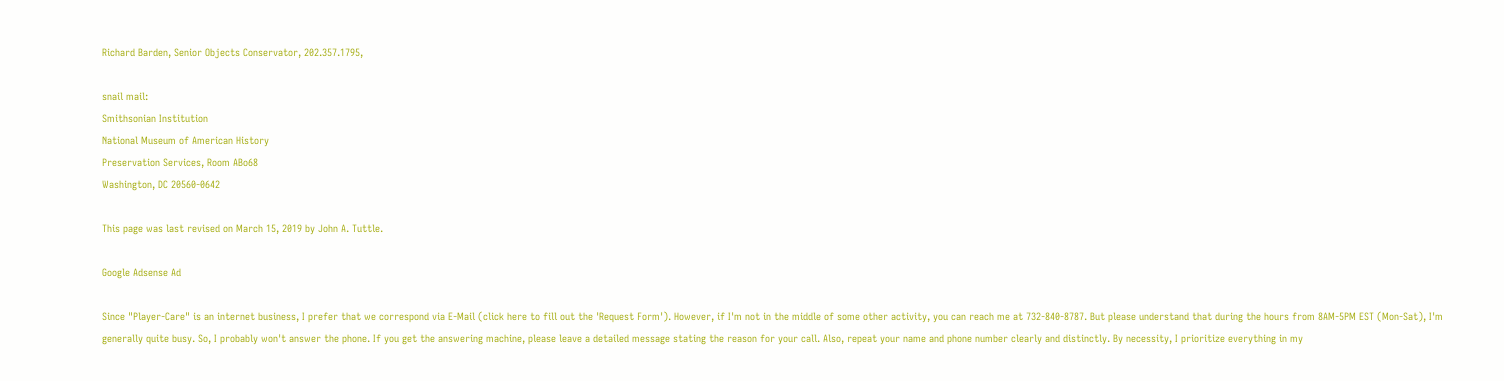Richard Barden, Senior Objects Conservator, 202.357.1795,

snail mail:
Smithsonian Institution
National Museum of American History
Preservation Services, Room ABo68
Washington, DC 20560-0642

This page was last revised on March 15, 2019 by John A. Tuttle.

Google Adsense Ad

Since "Player-Care" is an internet business, I prefer that we correspond via E-Mail (click here to fill out the 'Request Form'). However, if I'm not in the middle of some other activity, you can reach me at 732-840-8787. But please understand that during the hours from 8AM-5PM EST (Mon-Sat), I'm generally quite busy. So, I probably won't answer the phone. If you get the answering machine, please leave a detailed message stating the reason for your call. Also, repeat your name and phone number clearly and distinctly. By necessity, I prioritize everything in my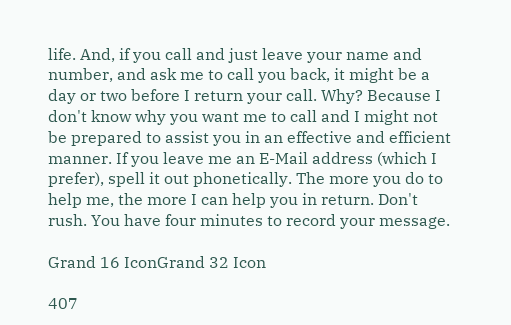life. And, if you call and just leave your name and number, and ask me to call you back, it might be a day or two before I return your call. Why? Because I don't know why you want me to call and I might not be prepared to assist you in an effective and efficient manner. If you leave me an E-Mail address (which I prefer), spell it out phonetically. The more you do to help me, the more I can help you in return. Don't rush. You have four minutes to record your message.

Grand 16 IconGrand 32 Icon

407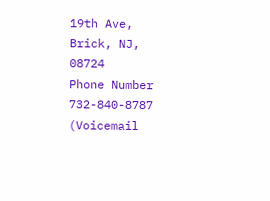19th Ave, Brick, NJ, 08724
Phone Number 732-840-8787
(Voicemail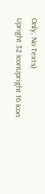Only, No Texts)
Upright 32 IconUpright 16 Icon